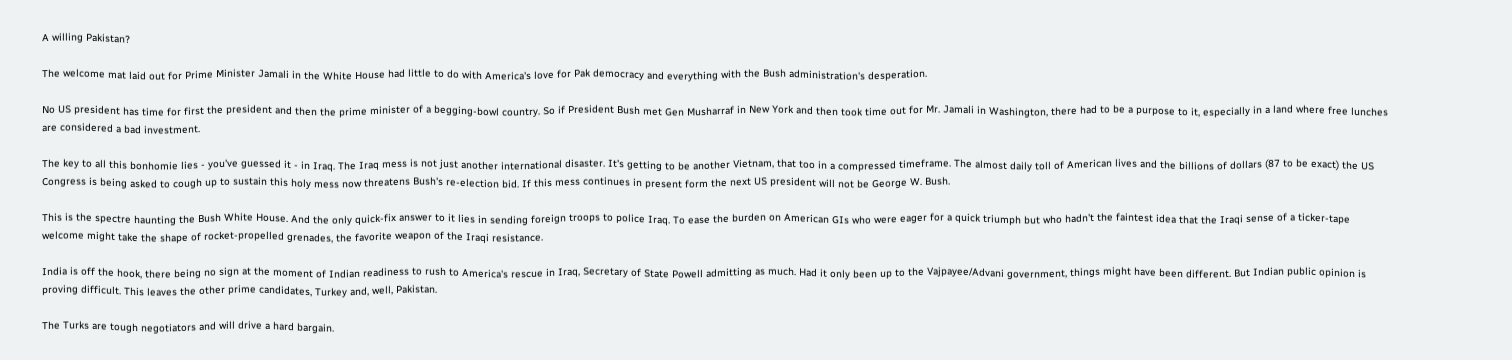A willing Pakistan?

The welcome mat laid out for Prime Minister Jamali in the White House had little to do with America's love for Pak democracy and everything with the Bush administration's desperation.

No US president has time for first the president and then the prime minister of a begging-bowl country. So if President Bush met Gen Musharraf in New York and then took time out for Mr. Jamali in Washington, there had to be a purpose to it, especially in a land where free lunches are considered a bad investment.

The key to all this bonhomie lies - you've guessed it - in Iraq. The Iraq mess is not just another international disaster. It's getting to be another Vietnam, that too in a compressed timeframe. The almost daily toll of American lives and the billions of dollars (87 to be exact) the US Congress is being asked to cough up to sustain this holy mess now threatens Bush's re-election bid. If this mess continues in present form the next US president will not be George W. Bush.

This is the spectre haunting the Bush White House. And the only quick-fix answer to it lies in sending foreign troops to police Iraq. To ease the burden on American GIs who were eager for a quick triumph but who hadn't the faintest idea that the Iraqi sense of a ticker-tape welcome might take the shape of rocket-propelled grenades, the favorite weapon of the Iraqi resistance.

India is off the hook, there being no sign at the moment of Indian readiness to rush to America's rescue in Iraq, Secretary of State Powell admitting as much. Had it only been up to the Vajpayee/Advani government, things might have been different. But Indian public opinion is proving difficult. This leaves the other prime candidates, Turkey and, well, Pakistan.

The Turks are tough negotiators and will drive a hard bargain.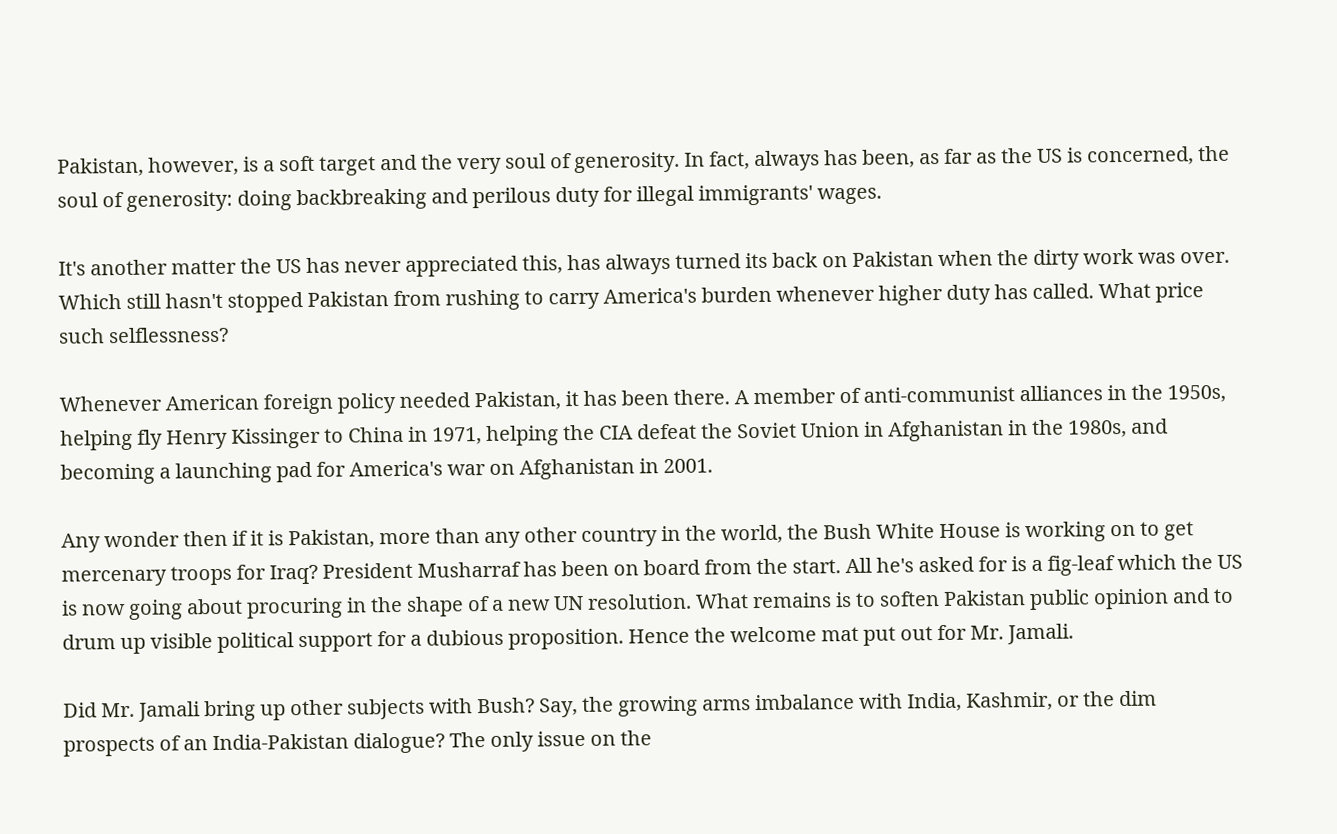Pakistan, however, is a soft target and the very soul of generosity. In fact, always has been, as far as the US is concerned, the soul of generosity: doing backbreaking and perilous duty for illegal immigrants' wages.

It's another matter the US has never appreciated this, has always turned its back on Pakistan when the dirty work was over. Which still hasn't stopped Pakistan from rushing to carry America's burden whenever higher duty has called. What price such selflessness?

Whenever American foreign policy needed Pakistan, it has been there. A member of anti-communist alliances in the 1950s, helping fly Henry Kissinger to China in 1971, helping the CIA defeat the Soviet Union in Afghanistan in the 1980s, and becoming a launching pad for America's war on Afghanistan in 2001.

Any wonder then if it is Pakistan, more than any other country in the world, the Bush White House is working on to get mercenary troops for Iraq? President Musharraf has been on board from the start. All he's asked for is a fig-leaf which the US is now going about procuring in the shape of a new UN resolution. What remains is to soften Pakistan public opinion and to drum up visible political support for a dubious proposition. Hence the welcome mat put out for Mr. Jamali.

Did Mr. Jamali bring up other subjects with Bush? Say, the growing arms imbalance with India, Kashmir, or the dim prospects of an India-Pakistan dialogue? The only issue on the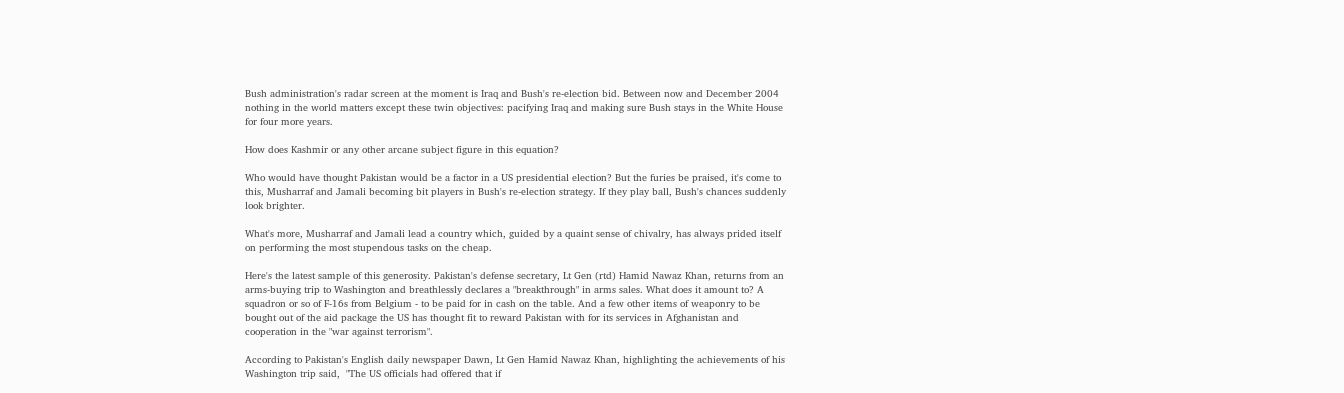Bush administration's radar screen at the moment is Iraq and Bush's re-election bid. Between now and December 2004 nothing in the world matters except these twin objectives: pacifying Iraq and making sure Bush stays in the White House for four more years.

How does Kashmir or any other arcane subject figure in this equation?

Who would have thought Pakistan would be a factor in a US presidential election? But the furies be praised, it's come to this, Musharraf and Jamali becoming bit players in Bush's re-election strategy. If they play ball, Bush's chances suddenly look brighter.

What's more, Musharraf and Jamali lead a country which, guided by a quaint sense of chivalry, has always prided itself on performing the most stupendous tasks on the cheap.

Here's the latest sample of this generosity. Pakistan's defense secretary, Lt Gen (rtd) Hamid Nawaz Khan, returns from an arms-buying trip to Washington and breathlessly declares a "breakthrough" in arms sales. What does it amount to? A squadron or so of F-16s from Belgium - to be paid for in cash on the table. And a few other items of weaponry to be bought out of the aid package the US has thought fit to reward Pakistan with for its services in Afghanistan and cooperation in the "war against terrorism".

According to Pakistan's English daily newspaper Dawn, Lt Gen Hamid Nawaz Khan, highlighting the achievements of his Washington trip said,  "The US officials had offered that if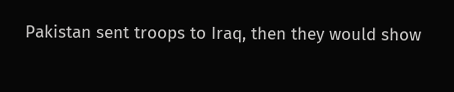Pakistan sent troops to Iraq, then they would show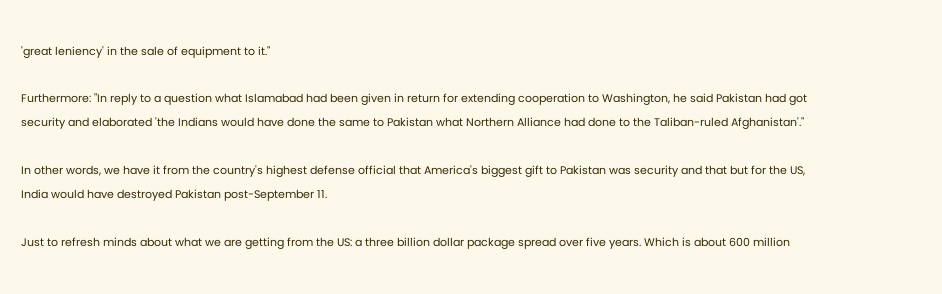'great leniency' in the sale of equipment to it."

Furthermore: "In reply to a question what Islamabad had been given in return for extending cooperation to Washington, he said Pakistan had got security and elaborated 'the Indians would have done the same to Pakistan what Northern Alliance had done to the Taliban-ruled Afghanistan'."

In other words, we have it from the country's highest defense official that America's biggest gift to Pakistan was security and that but for the US, India would have destroyed Pakistan post-September 11.

Just to refresh minds about what we are getting from the US: a three billion dollar package spread over five years. Which is about 600 million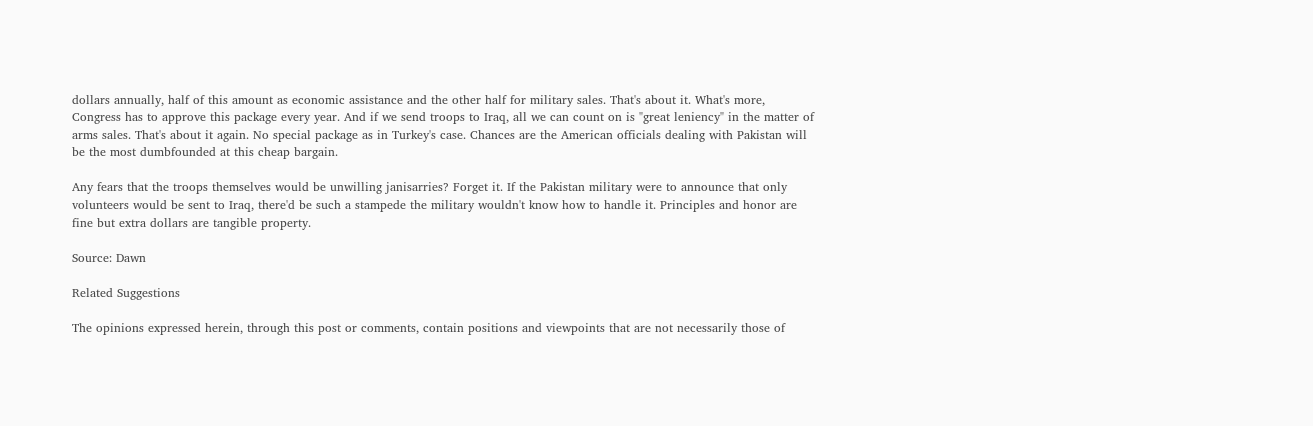dollars annually, half of this amount as economic assistance and the other half for military sales. That's about it. What's more, Congress has to approve this package every year. And if we send troops to Iraq, all we can count on is "great leniency" in the matter of arms sales. That's about it again. No special package as in Turkey's case. Chances are the American officials dealing with Pakistan will be the most dumbfounded at this cheap bargain.

Any fears that the troops themselves would be unwilling janisarries? Forget it. If the Pakistan military were to announce that only volunteers would be sent to Iraq, there'd be such a stampede the military wouldn't know how to handle it. Principles and honor are fine but extra dollars are tangible property.

Source: Dawn

Related Suggestions

The opinions expressed herein, through this post or comments, contain positions and viewpoints that are not necessarily those of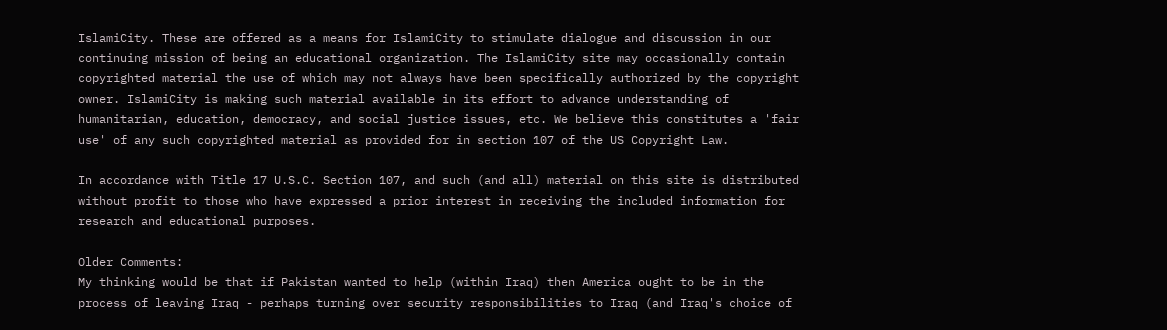IslamiCity. These are offered as a means for IslamiCity to stimulate dialogue and discussion in our continuing mission of being an educational organization. The IslamiCity site may occasionally contain copyrighted material the use of which may not always have been specifically authorized by the copyright owner. IslamiCity is making such material available in its effort to advance understanding of humanitarian, education, democracy, and social justice issues, etc. We believe this constitutes a 'fair use' of any such copyrighted material as provided for in section 107 of the US Copyright Law.

In accordance with Title 17 U.S.C. Section 107, and such (and all) material on this site is distributed without profit to those who have expressed a prior interest in receiving the included information for research and educational purposes.

Older Comments:
My thinking would be that if Pakistan wanted to help (within Iraq) then America ought to be in the process of leaving Iraq - perhaps turning over security responsibilities to Iraq (and Iraq's choice of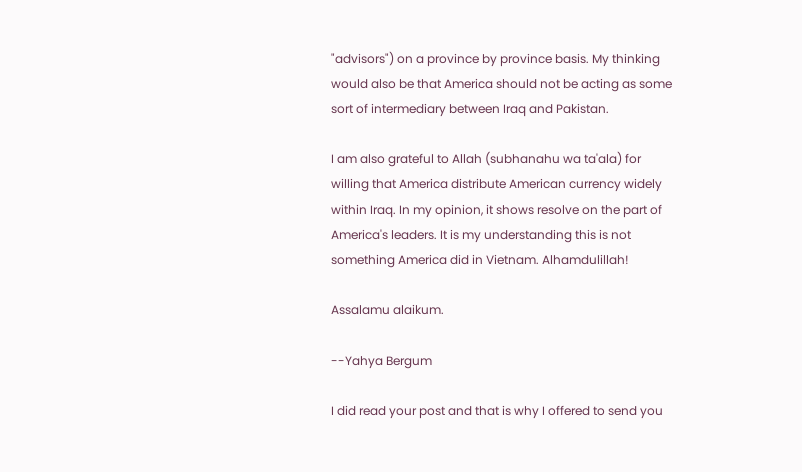"advisors") on a province by province basis. My thinking would also be that America should not be acting as some sort of intermediary between Iraq and Pakistan.

I am also grateful to Allah (subhanahu wa ta'ala) for willing that America distribute American currency widely within Iraq. In my opinion, it shows resolve on the part of America's leaders. It is my understanding this is not something America did in Vietnam. Alhamdulillah!

Assalamu alaikum.

--Yahya Bergum

I did read your post and that is why I offered to send you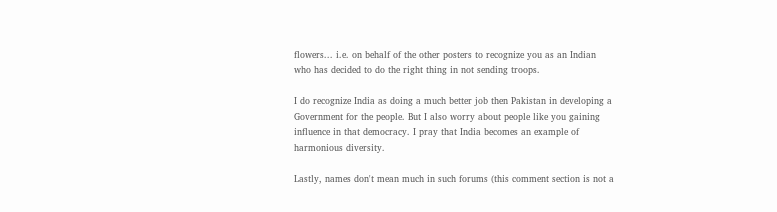flowers... i.e. on behalf of the other posters to recognize you as an Indian who has decided to do the right thing in not sending troops.

I do recognize India as doing a much better job then Pakistan in developing a Government for the people. But I also worry about people like you gaining influence in that democracy. I pray that India becomes an example of harmonious diversity.

Lastly, names don't mean much in such forums (this comment section is not a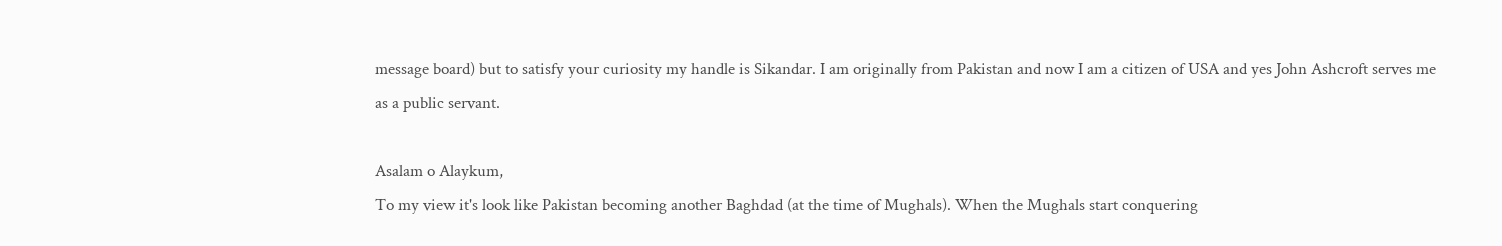message board) but to satisfy your curiosity my handle is Sikandar. I am originally from Pakistan and now I am a citizen of USA and yes John Ashcroft serves me as a public servant.

Asalam o Alaykum,
To my view it's look like Pakistan becoming another Baghdad (at the time of Mughals). When the Mughals start conquering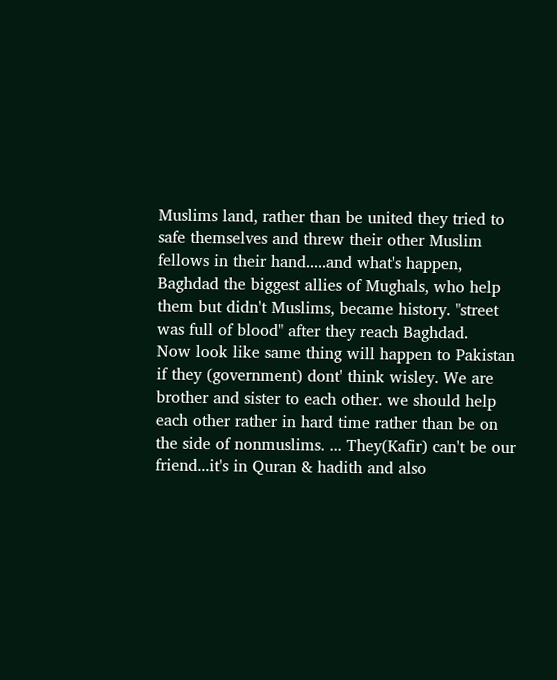Muslims land, rather than be united they tried to safe themselves and threw their other Muslim fellows in their hand.....and what's happen, Baghdad the biggest allies of Mughals, who help them but didn't Muslims, became history. "street was full of blood" after they reach Baghdad.
Now look like same thing will happen to Pakistan if they (government) dont' think wisley. We are brother and sister to each other. we should help each other rather in hard time rather than be on the side of nonmuslims. ... They(Kafir) can't be our friend...it's in Quran & hadith and also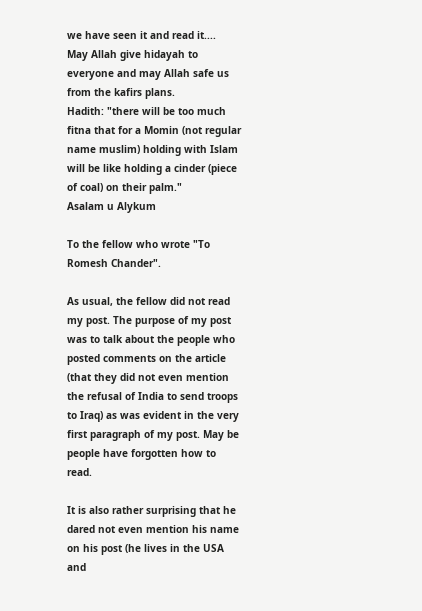we have seen it and read it....
May Allah give hidayah to everyone and may Allah safe us from the kafirs plans.
Hadith: "there will be too much fitna that for a Momin (not regular name muslim) holding with Islam will be like holding a cinder (piece of coal) on their palm."
Asalam u Alykum

To the fellow who wrote "To Romesh Chander".

As usual, the fellow did not read my post. The purpose of my post was to talk about the people who posted comments on the article (that they did not even mention the refusal of India to send troops to Iraq) as was evident in the very first paragraph of my post. May be people have forgotten how to read.

It is also rather surprising that he dared not even mention his name on his post (he lives in the USA and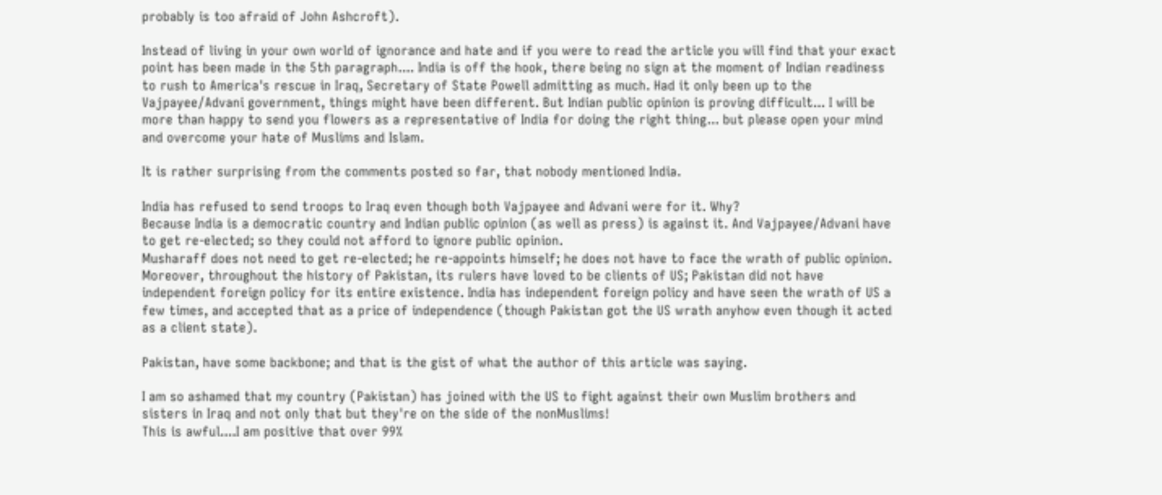probably is too afraid of John Ashcroft).

Instead of living in your own world of ignorance and hate and if you were to read the article you will find that your exact point has been made in the 5th paragraph.... India is off the hook, there being no sign at the moment of Indian readiness to rush to America's rescue in Iraq, Secretary of State Powell admitting as much. Had it only been up to the Vajpayee/Advani government, things might have been different. But Indian public opinion is proving difficult... I will be more than happy to send you flowers as a representative of India for doing the right thing... but please open your mind and overcome your hate of Muslims and Islam.

It is rather surprising from the comments posted so far, that nobody mentioned India.

India has refused to send troops to Iraq even though both Vajpayee and Advani were for it. Why?
Because India is a democratic country and Indian public opinion (as well as press) is against it. And Vajpayee/Advani have to get re-elected; so they could not afford to ignore public opinion.
Musharaff does not need to get re-elected; he re-appoints himself; he does not have to face the wrath of public opinion. Moreover, throughout the history of Pakistan, its rulers have loved to be clients of US; Pakistan did not have independent foreign policy for its entire existence. India has independent foreign policy and have seen the wrath of US a few times, and accepted that as a price of independence (though Pakistan got the US wrath anyhow even though it acted as a client state).

Pakistan, have some backbone; and that is the gist of what the author of this article was saying.

I am so ashamed that my country (Pakistan) has joined with the US to fight against their own Muslim brothers and sisters in Iraq and not only that but they're on the side of the nonMuslims!
This is awful....I am positive that over 99%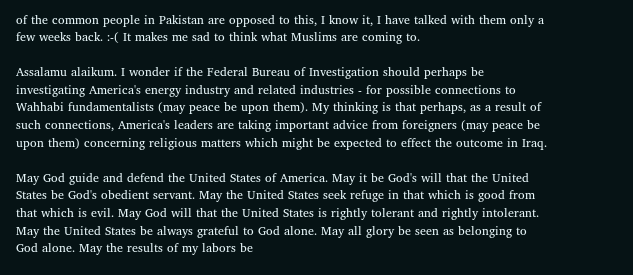of the common people in Pakistan are opposed to this, I know it, I have talked with them only a few weeks back. :-( It makes me sad to think what Muslims are coming to.

Assalamu alaikum. I wonder if the Federal Bureau of Investigation should perhaps be investigating America's energy industry and related industries - for possible connections to Wahhabi fundamentalists (may peace be upon them). My thinking is that perhaps, as a result of such connections, America's leaders are taking important advice from foreigners (may peace be upon them) concerning religious matters which might be expected to effect the outcome in Iraq.

May God guide and defend the United States of America. May it be God's will that the United States be God's obedient servant. May the United States seek refuge in that which is good from that which is evil. May God will that the United States is rightly tolerant and rightly intolerant. May the United States be always grateful to God alone. May all glory be seen as belonging to God alone. May the results of my labors be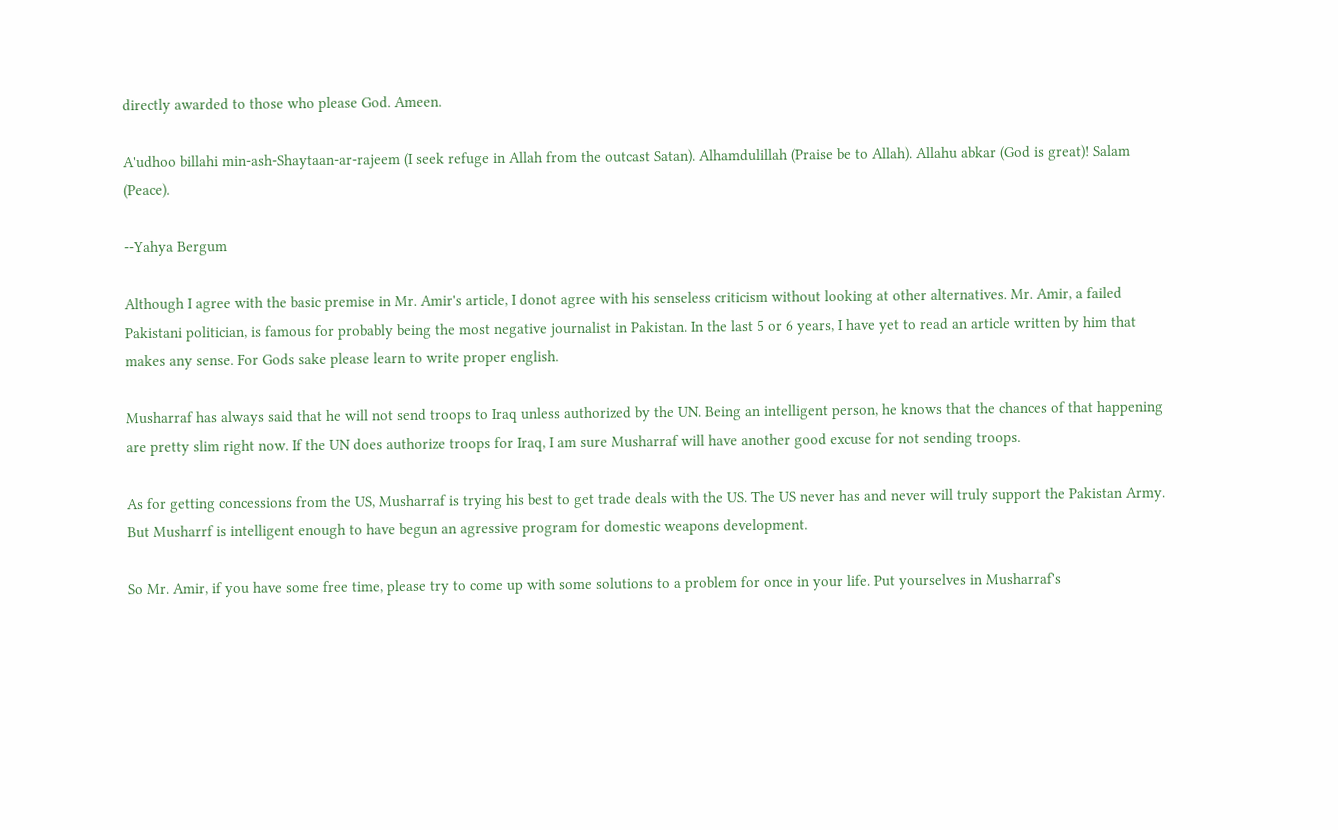directly awarded to those who please God. Ameen.

A'udhoo billahi min-ash-Shaytaan-ar-rajeem (I seek refuge in Allah from the outcast Satan). Alhamdulillah (Praise be to Allah). Allahu abkar (God is great)! Salam (Peace).

--Yahya Bergum

Although I agree with the basic premise in Mr. Amir's article, I donot agree with his senseless criticism without looking at other alternatives. Mr. Amir, a failed Pakistani politician, is famous for probably being the most negative journalist in Pakistan. In the last 5 or 6 years, I have yet to read an article written by him that makes any sense. For Gods sake please learn to write proper english.

Musharraf has always said that he will not send troops to Iraq unless authorized by the UN. Being an intelligent person, he knows that the chances of that happening are pretty slim right now. If the UN does authorize troops for Iraq, I am sure Musharraf will have another good excuse for not sending troops.

As for getting concessions from the US, Musharraf is trying his best to get trade deals with the US. The US never has and never will truly support the Pakistan Army. But Musharrf is intelligent enough to have begun an agressive program for domestic weapons development.

So Mr. Amir, if you have some free time, please try to come up with some solutions to a problem for once in your life. Put yourselves in Musharraf's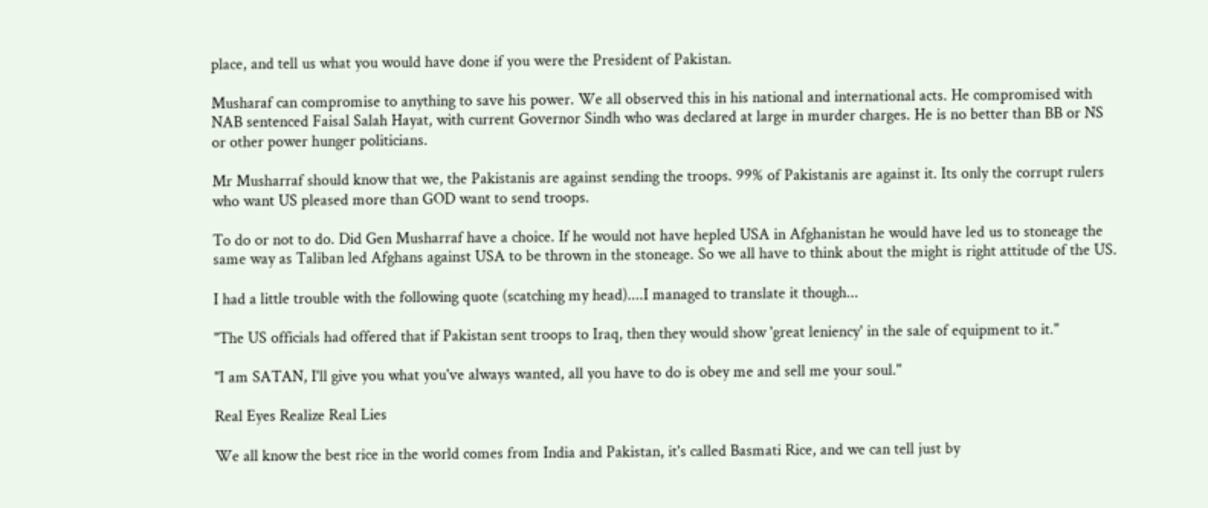place, and tell us what you would have done if you were the President of Pakistan.

Musharaf can compromise to anything to save his power. We all observed this in his national and international acts. He compromised with NAB sentenced Faisal Salah Hayat, with current Governor Sindh who was declared at large in murder charges. He is no better than BB or NS or other power hunger politicians.

Mr Musharraf should know that we, the Pakistanis are against sending the troops. 99% of Pakistanis are against it. Its only the corrupt rulers who want US pleased more than GOD want to send troops.

To do or not to do. Did Gen Musharraf have a choice. If he would not have hepled USA in Afghanistan he would have led us to stoneage the same way as Taliban led Afghans against USA to be thrown in the stoneage. So we all have to think about the might is right attitude of the US.

I had a little trouble with the following quote (scatching my head)....I managed to translate it though...

"The US officials had offered that if Pakistan sent troops to Iraq, then they would show 'great leniency' in the sale of equipment to it."

"I am SATAN, I'll give you what you've always wanted, all you have to do is obey me and sell me your soul."

Real Eyes Realize Real Lies

We all know the best rice in the world comes from India and Pakistan, it's called Basmati Rice, and we can tell just by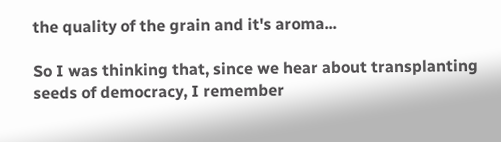the quality of the grain and it's aroma...

So I was thinking that, since we hear about transplanting seeds of democracy, I remember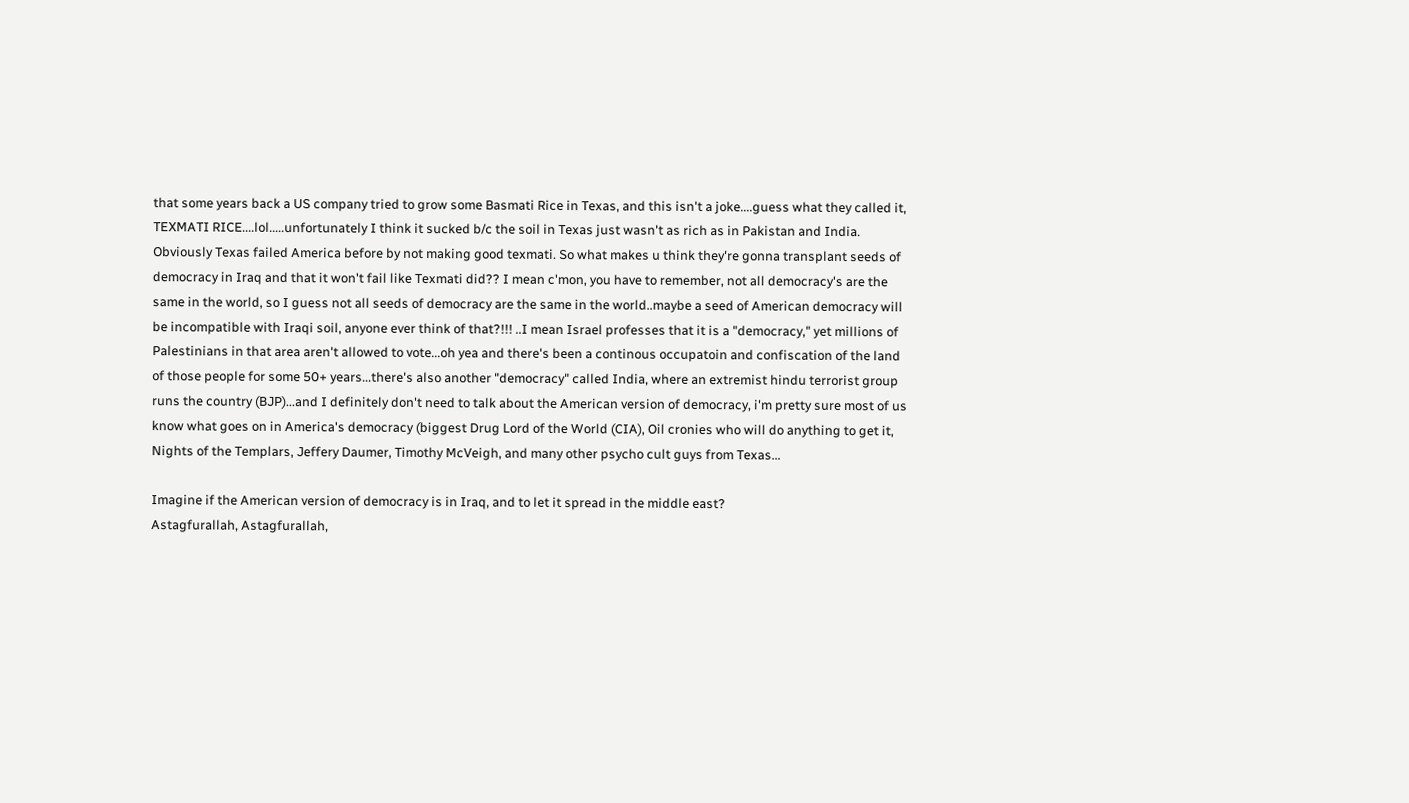that some years back a US company tried to grow some Basmati Rice in Texas, and this isn't a joke....guess what they called it, TEXMATI RICE....lol.....unfortunately I think it sucked b/c the soil in Texas just wasn't as rich as in Pakistan and India. Obviously Texas failed America before by not making good texmati. So what makes u think they're gonna transplant seeds of democracy in Iraq and that it won't fail like Texmati did?? I mean c'mon, you have to remember, not all democracy's are the same in the world, so I guess not all seeds of democracy are the same in the world..maybe a seed of American democracy will be incompatible with Iraqi soil, anyone ever think of that?!!! ..I mean Israel professes that it is a "democracy," yet millions of Palestinians in that area aren't allowed to vote...oh yea and there's been a continous occupatoin and confiscation of the land of those people for some 50+ years...there's also another "democracy" called India, where an extremist hindu terrorist group runs the country (BJP)...and I definitely don't need to talk about the American version of democracy, i'm pretty sure most of us know what goes on in America's democracy (biggest Drug Lord of the World (CIA), Oil cronies who will do anything to get it, Nights of the Templars, Jeffery Daumer, Timothy McVeigh, and many other psycho cult guys from Texas...

Imagine if the American version of democracy is in Iraq, and to let it spread in the middle east?
Astagfurallah, Astagfurallah,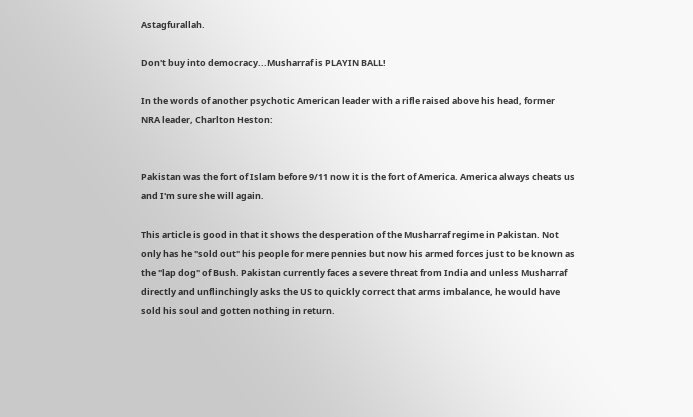Astagfurallah.

Don't buy into democracy...Musharraf is PLAYIN BALL!

In the words of another psychotic American leader with a rifle raised above his head, former NRA leader, Charlton Heston:


Pakistan was the fort of Islam before 9/11 now it is the fort of America. America always cheats us and I'm sure she will again.

This article is good in that it shows the desperation of the Musharraf regime in Pakistan. Not only has he "sold out" his people for mere pennies but now his armed forces just to be known as the "lap dog" of Bush. Pakistan currently faces a severe threat from India and unless Musharraf directly and unflinchingly asks the US to quickly correct that arms imbalance, he would have sold his soul and gotten nothing in return.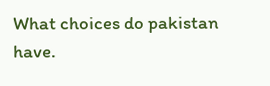What choices do pakistan have.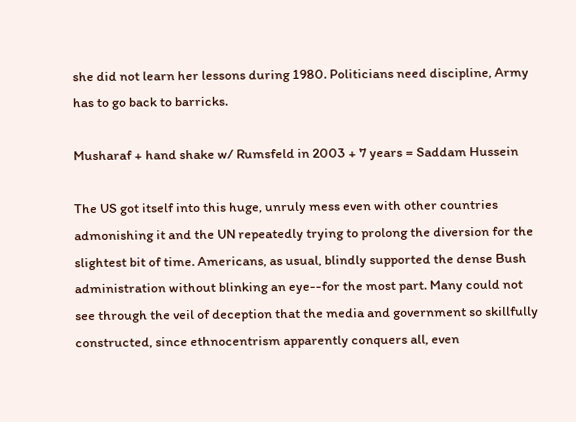she did not learn her lessons during 1980. Politicians need discipline, Army has to go back to barricks.

Musharaf + hand shake w/ Rumsfeld in 2003 + 7 years = Saddam Hussein

The US got itself into this huge, unruly mess even with other countries admonishing it and the UN repeatedly trying to prolong the diversion for the slightest bit of time. Americans, as usual, blindly supported the dense Bush administration without blinking an eye--for the most part. Many could not see through the veil of deception that the media and government so skillfully constructed, since ethnocentrism apparently conquers all, even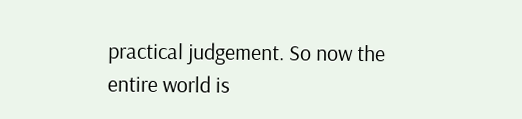practical judgement. So now the entire world is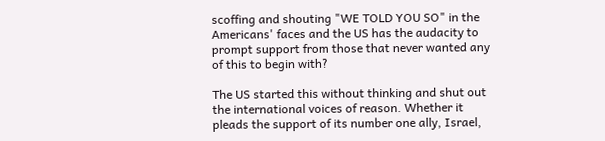scoffing and shouting "WE TOLD YOU SO" in the Americans' faces and the US has the audacity to prompt support from those that never wanted any of this to begin with?

The US started this without thinking and shut out the international voices of reason. Whether it pleads the support of its number one ally, Israel,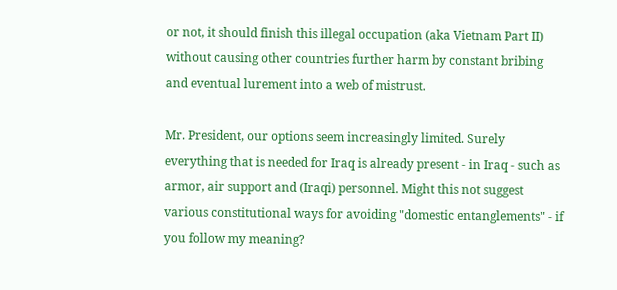or not, it should finish this illegal occupation (aka Vietnam Part II) without causing other countries further harm by constant bribing and eventual lurement into a web of mistrust.

Mr. President, our options seem increasingly limited. Surely everything that is needed for Iraq is already present - in Iraq - such as armor, air support and (Iraqi) personnel. Might this not suggest various constitutional ways for avoiding "domestic entanglements" - if you follow my meaning?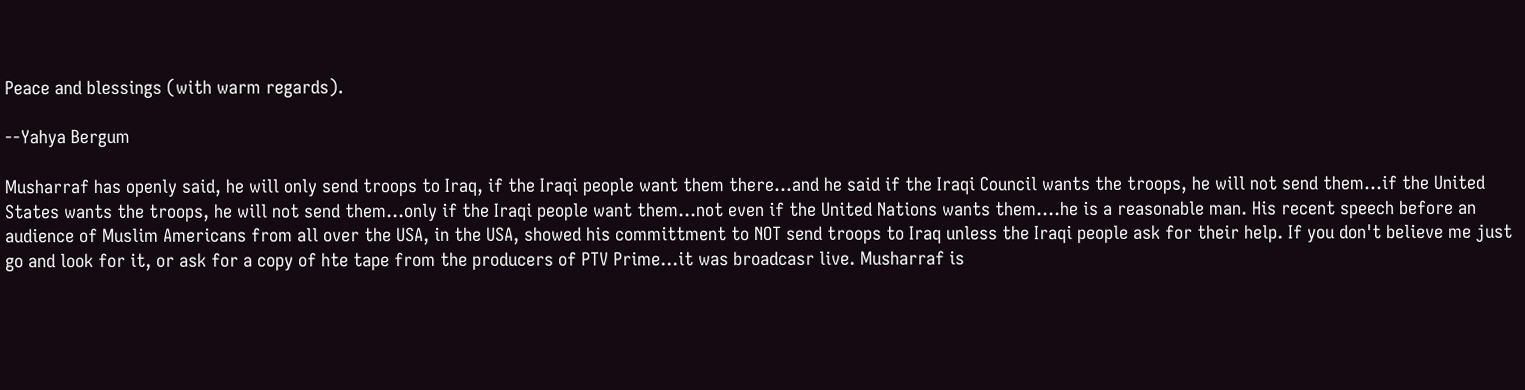Peace and blessings (with warm regards).

--Yahya Bergum

Musharraf has openly said, he will only send troops to Iraq, if the Iraqi people want them there...and he said if the Iraqi Council wants the troops, he will not send them...if the United States wants the troops, he will not send them...only if the Iraqi people want them...not even if the United Nations wants them....he is a reasonable man. His recent speech before an audience of Muslim Americans from all over the USA, in the USA, showed his committment to NOT send troops to Iraq unless the Iraqi people ask for their help. If you don't believe me just go and look for it, or ask for a copy of hte tape from the producers of PTV Prime...it was broadcasr live. Musharraf is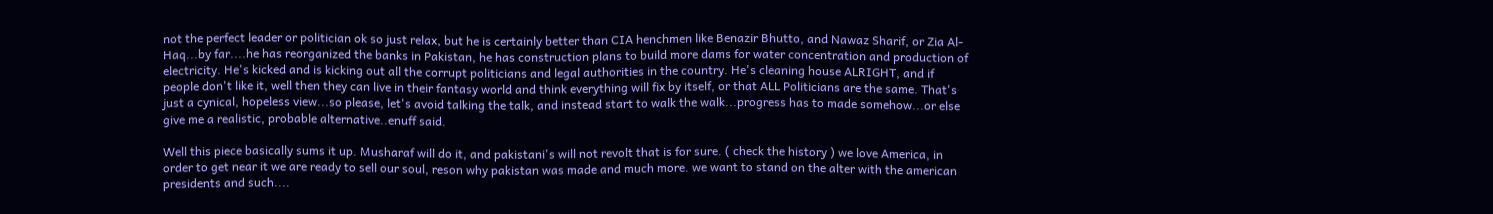not the perfect leader or politician ok so just relax, but he is certainly better than CIA henchmen like Benazir Bhutto, and Nawaz Sharif, or Zia Al-Haq...by far....he has reorganized the banks in Pakistan, he has construction plans to build more dams for water concentration and production of electricity. He's kicked and is kicking out all the corrupt politicians and legal authorities in the country. He's cleaning house ALRIGHT, and if people don't like it, well then they can live in their fantasy world and think everything will fix by itself, or that ALL Politicians are the same. That's just a cynical, hopeless view...so please, let's avoid talking the talk, and instead start to walk the walk...progress has to made somehow...or else give me a realistic, probable alternative..enuff said.

Well this piece basically sums it up. Musharaf will do it, and pakistani's will not revolt that is for sure. ( check the history ) we love America, in order to get near it we are ready to sell our soul, reson why pakistan was made and much more. we want to stand on the alter with the american presidents and such....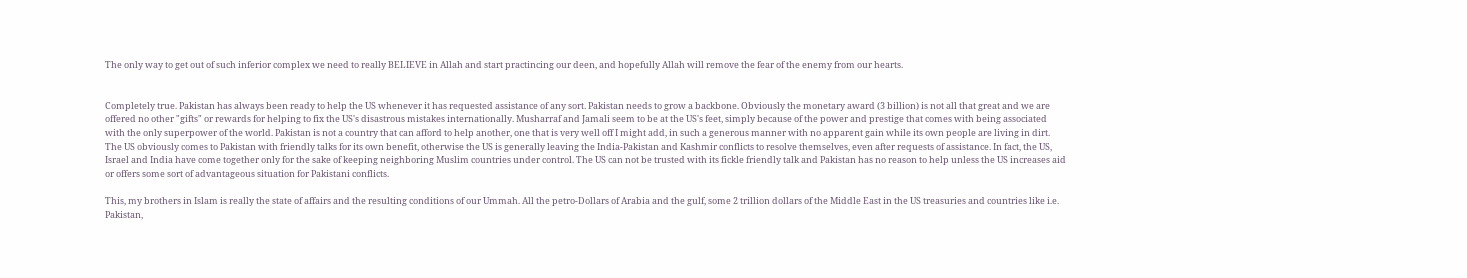The only way to get out of such inferior complex we need to really BELIEVE in Allah and start practincing our deen, and hopefully Allah will remove the fear of the enemy from our hearts.


Completely true. Pakistan has always been ready to help the US whenever it has requested assistance of any sort. Pakistan needs to grow a backbone. Obviously the monetary award (3 billion) is not all that great and we are offered no other "gifts" or rewards for helping to fix the US's disastrous mistakes internationally. Musharraf and Jamali seem to be at the US's feet, simply because of the power and prestige that comes with being associated with the only superpower of the world. Pakistan is not a country that can afford to help another, one that is very well off I might add, in such a generous manner with no apparent gain while its own people are living in dirt. The US obviously comes to Pakistan with friendly talks for its own benefit, otherwise the US is generally leaving the India-Pakistan and Kashmir conflicts to resolve themselves, even after requests of assistance. In fact, the US, Israel and India have come together only for the sake of keeping neighboring Muslim countries under control. The US can not be trusted with its fickle friendly talk and Pakistan has no reason to help unless the US increases aid or offers some sort of advantageous situation for Pakistani conflicts.

This, my brothers in Islam is really the state of affairs and the resulting conditions of our Ummah. All the petro-Dollars of Arabia and the gulf, some 2 trillion dollars of the Middle East in the US treasuries and countries like i.e. Pakistan,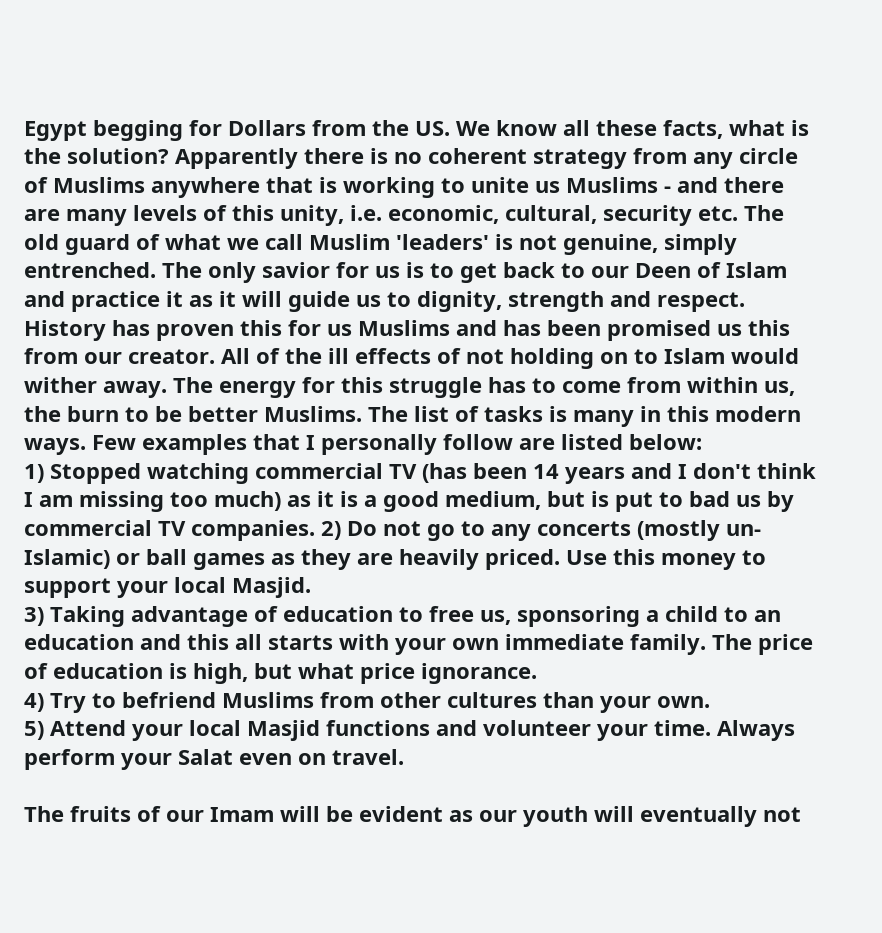Egypt begging for Dollars from the US. We know all these facts, what is the solution? Apparently there is no coherent strategy from any circle of Muslims anywhere that is working to unite us Muslims - and there are many levels of this unity, i.e. economic, cultural, security etc. The old guard of what we call Muslim 'leaders' is not genuine, simply entrenched. The only savior for us is to get back to our Deen of Islam and practice it as it will guide us to dignity, strength and respect. History has proven this for us Muslims and has been promised us this from our creator. All of the ill effects of not holding on to Islam would wither away. The energy for this struggle has to come from within us, the burn to be better Muslims. The list of tasks is many in this modern ways. Few examples that I personally follow are listed below:
1) Stopped watching commercial TV (has been 14 years and I don't think I am missing too much) as it is a good medium, but is put to bad us by commercial TV companies. 2) Do not go to any concerts (mostly un-Islamic) or ball games as they are heavily priced. Use this money to support your local Masjid.
3) Taking advantage of education to free us, sponsoring a child to an education and this all starts with your own immediate family. The price of education is high, but what price ignorance.
4) Try to befriend Muslims from other cultures than your own.
5) Attend your local Masjid functions and volunteer your time. Always perform your Salat even on travel.

The fruits of our Imam will be evident as our youth will eventually not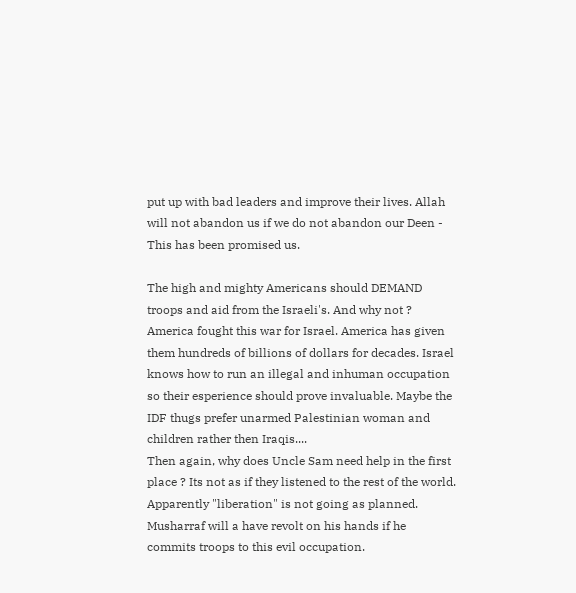put up with bad leaders and improve their lives. Allah will not abandon us if we do not abandon our Deen - This has been promised us.

The high and mighty Americans should DEMAND troops and aid from the Israeli's. And why not ? America fought this war for Israel. America has given them hundreds of billions of dollars for decades. Israel knows how to run an illegal and inhuman occupation so their esperience should prove invaluable. Maybe the IDF thugs prefer unarmed Palestinian woman and children rather then Iraqis....
Then again, why does Uncle Sam need help in the first place ? Its not as if they listened to the rest of the world. Apparently "liberation" is not going as planned.
Musharraf will a have revolt on his hands if he commits troops to this evil occupation.